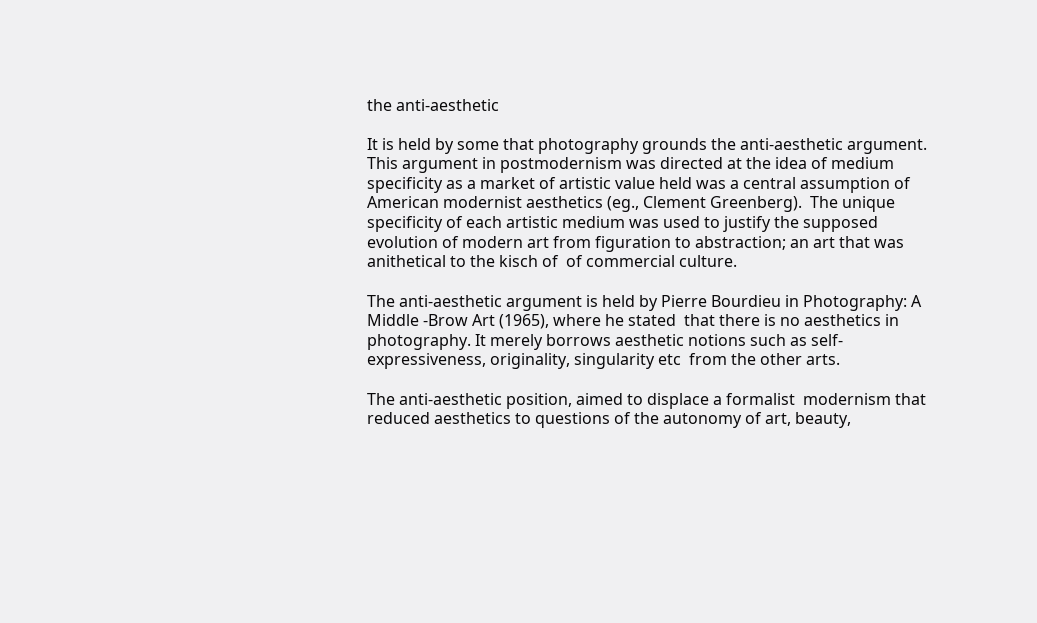the anti-aesthetic

It is held by some that photography grounds the anti-aesthetic argument. This argument in postmodernism was directed at the idea of medium specificity as a market of artistic value held was a central assumption of American modernist aesthetics (eg., Clement Greenberg).  The unique specificity of each artistic medium was used to justify the supposed evolution of modern art from figuration to abstraction; an art that was anithetical to the kisch of  of commercial culture.

The anti-aesthetic argument is held by Pierre Bourdieu in Photography: A Middle -Brow Art (1965), where he stated  that there is no aesthetics in photography. It merely borrows aesthetic notions such as self-expressiveness, originality, singularity etc  from the other arts.

The anti-aesthetic position, aimed to displace a formalist  modernism that reduced aesthetics to questions of the autonomy of art, beauty,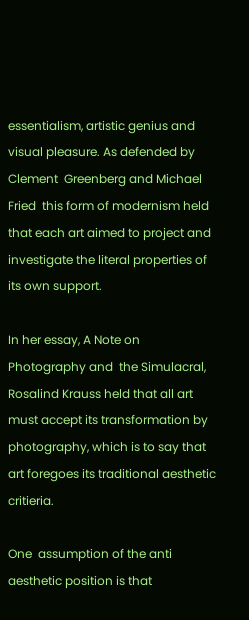essentialism, artistic genius and visual pleasure. As defended by Clement  Greenberg and Michael Fried  this form of modernism held that each art aimed to project and investigate the literal properties of its own support.

In her essay, A Note on Photography and  the Simulacral, Rosalind Krauss held that all art must accept its transformation by photography, which is to say that art foregoes its traditional aesthetic critieria.

One  assumption of the anti aesthetic position is that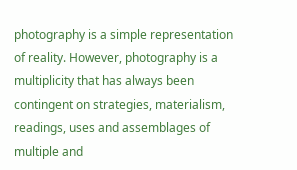photography is a simple representation of reality. However, photography is a multiplicity that has always been contingent on strategies, materialism,  readings, uses and assemblages of multiple and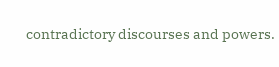contradictory discourses and powers.